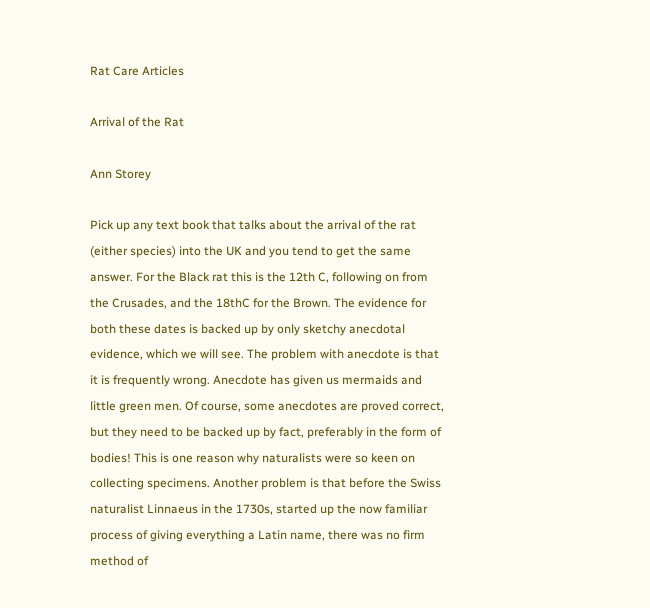Rat Care Articles

Arrival of the Rat

Ann Storey

Pick up any text book that talks about the arrival of the rat (either species) into the UK and you tend to get the same answer. For the Black rat this is the 12th C, following on from the Crusades, and the 18thC for the Brown. The evidence for both these dates is backed up by only sketchy anecdotal evidence, which we will see. The problem with anecdote is that it is frequently wrong. Anecdote has given us mermaids and little green men. Of course, some anecdotes are proved correct, but they need to be backed up by fact, preferably in the form of bodies! This is one reason why naturalists were so keen on collecting specimens. Another problem is that before the Swiss naturalist Linnaeus in the 1730s, started up the now familiar process of giving everything a Latin name, there was no firm method of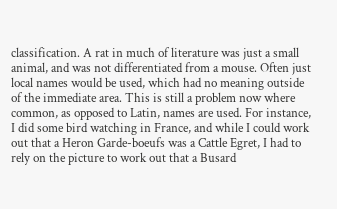classification. A rat in much of literature was just a small animal, and was not differentiated from a mouse. Often just local names would be used, which had no meaning outside of the immediate area. This is still a problem now where common, as opposed to Latin, names are used. For instance, I did some bird watching in France, and while I could work out that a Heron Garde-boeufs was a Cattle Egret, I had to rely on the picture to work out that a Busard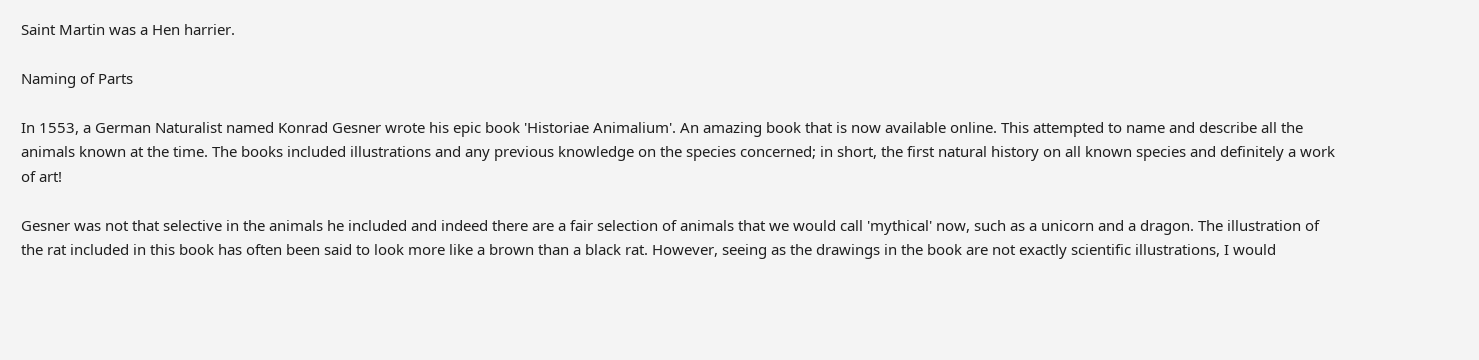Saint Martin was a Hen harrier.

Naming of Parts

In 1553, a German Naturalist named Konrad Gesner wrote his epic book 'Historiae Animalium'. An amazing book that is now available online. This attempted to name and describe all the animals known at the time. The books included illustrations and any previous knowledge on the species concerned; in short, the first natural history on all known species and definitely a work of art!

Gesner was not that selective in the animals he included and indeed there are a fair selection of animals that we would call 'mythical' now, such as a unicorn and a dragon. The illustration of the rat included in this book has often been said to look more like a brown than a black rat. However, seeing as the drawings in the book are not exactly scientific illustrations, I would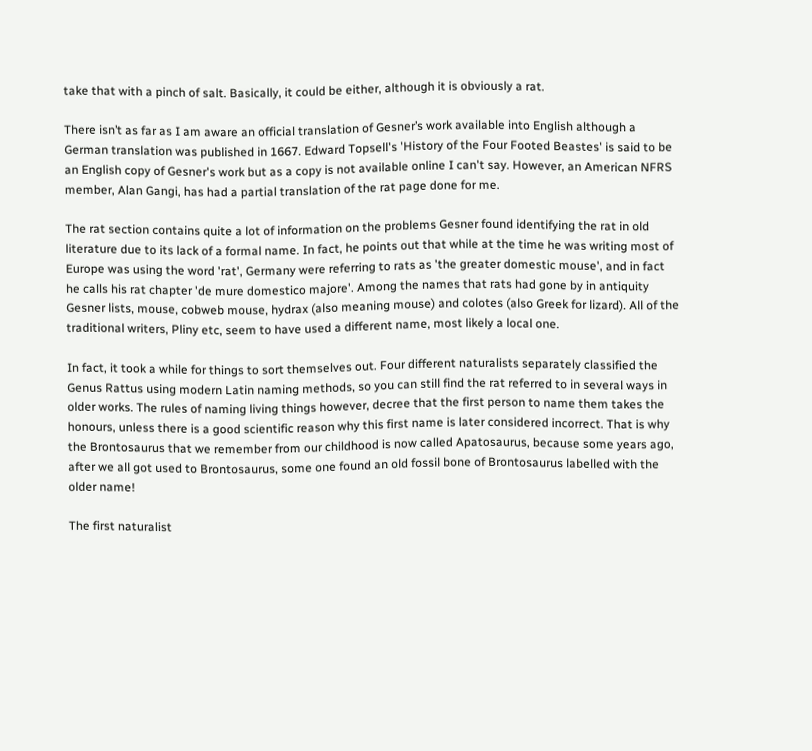take that with a pinch of salt. Basically, it could be either, although it is obviously a rat.

There isn’t as far as I am aware an official translation of Gesner’s work available into English although a German translation was published in 1667. Edward Topsell's 'History of the Four Footed Beastes' is said to be an English copy of Gesner's work but as a copy is not available online I can't say. However, an American NFRS member, Alan Gangi, has had a partial translation of the rat page done for me.

The rat section contains quite a lot of information on the problems Gesner found identifying the rat in old literature due to its lack of a formal name. In fact, he points out that while at the time he was writing most of Europe was using the word 'rat', Germany were referring to rats as 'the greater domestic mouse', and in fact he calls his rat chapter 'de mure domestico majore'. Among the names that rats had gone by in antiquity Gesner lists, mouse, cobweb mouse, hydrax (also meaning mouse) and colotes (also Greek for lizard). All of the traditional writers, Pliny etc, seem to have used a different name, most likely a local one.

In fact, it took a while for things to sort themselves out. Four different naturalists separately classified the Genus Rattus using modern Latin naming methods, so you can still find the rat referred to in several ways in older works. The rules of naming living things however, decree that the first person to name them takes the honours, unless there is a good scientific reason why this first name is later considered incorrect. That is why the Brontosaurus that we remember from our childhood is now called Apatosaurus, because some years ago, after we all got used to Brontosaurus, some one found an old fossil bone of Brontosaurus labelled with the older name!

The first naturalist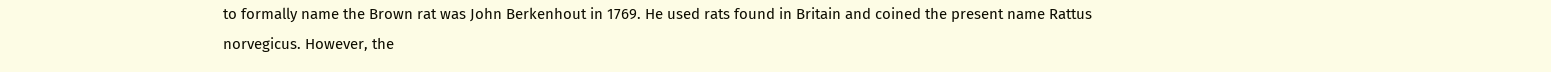to formally name the Brown rat was John Berkenhout in 1769. He used rats found in Britain and coined the present name Rattus norvegicus. However, the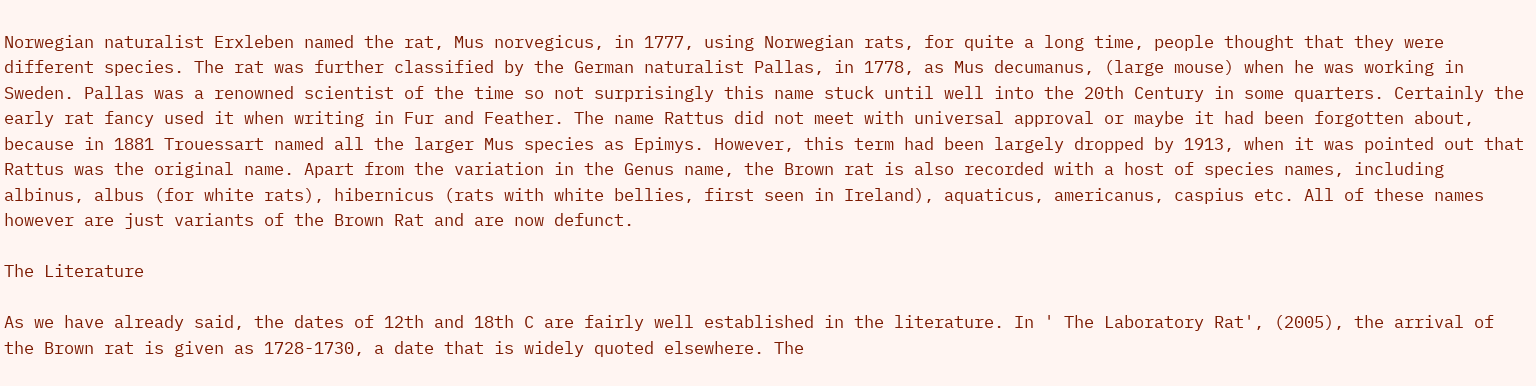Norwegian naturalist Erxleben named the rat, Mus norvegicus, in 1777, using Norwegian rats, for quite a long time, people thought that they were different species. The rat was further classified by the German naturalist Pallas, in 1778, as Mus decumanus, (large mouse) when he was working in Sweden. Pallas was a renowned scientist of the time so not surprisingly this name stuck until well into the 20th Century in some quarters. Certainly the early rat fancy used it when writing in Fur and Feather. The name Rattus did not meet with universal approval or maybe it had been forgotten about, because in 1881 Trouessart named all the larger Mus species as Epimys. However, this term had been largely dropped by 1913, when it was pointed out that Rattus was the original name. Apart from the variation in the Genus name, the Brown rat is also recorded with a host of species names, including albinus, albus (for white rats), hibernicus (rats with white bellies, first seen in Ireland), aquaticus, americanus, caspius etc. All of these names however are just variants of the Brown Rat and are now defunct.

The Literature

As we have already said, the dates of 12th and 18th C are fairly well established in the literature. In ' The Laboratory Rat', (2005), the arrival of the Brown rat is given as 1728-1730, a date that is widely quoted elsewhere. The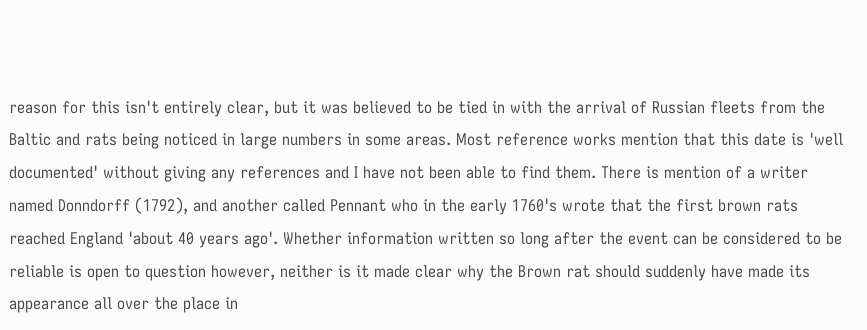reason for this isn't entirely clear, but it was believed to be tied in with the arrival of Russian fleets from the Baltic and rats being noticed in large numbers in some areas. Most reference works mention that this date is 'well documented' without giving any references and I have not been able to find them. There is mention of a writer named Donndorff (1792), and another called Pennant who in the early 1760's wrote that the first brown rats reached England 'about 40 years ago'. Whether information written so long after the event can be considered to be reliable is open to question however, neither is it made clear why the Brown rat should suddenly have made its appearance all over the place in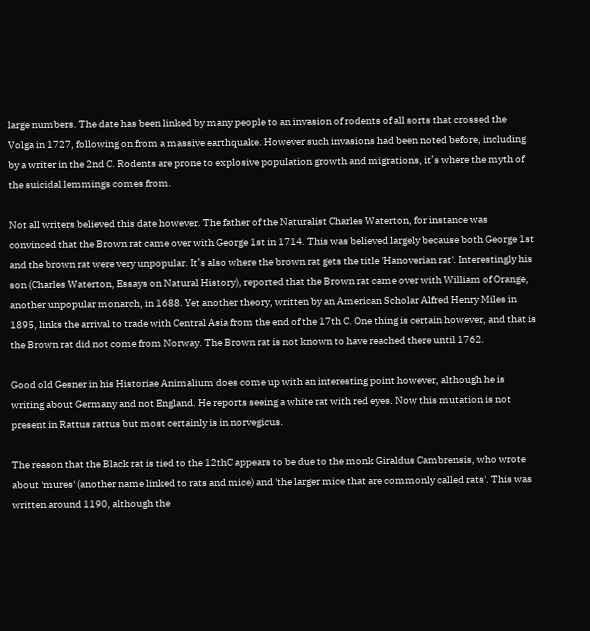large numbers. The date has been linked by many people to an invasion of rodents of all sorts that crossed the Volga in 1727, following on from a massive earthquake. However such invasions had been noted before, including by a writer in the 2nd C. Rodents are prone to explosive population growth and migrations, it’s where the myth of the suicidal lemmings comes from.

Not all writers believed this date however. The father of the Naturalist Charles Waterton, for instance was convinced that the Brown rat came over with George 1st in 1714. This was believed largely because both George 1st and the brown rat were very unpopular. It’s also where the brown rat gets the title 'Hanoverian rat'. Interestingly his son (Charles Waterton, Essays on Natural History), reported that the Brown rat came over with William of Orange, another unpopular monarch, in 1688. Yet another theory, written by an American Scholar Alfred Henry Miles in 1895, links the arrival to trade with Central Asia from the end of the 17th C. One thing is certain however, and that is the Brown rat did not come from Norway. The Brown rat is not known to have reached there until 1762.

Good old Gesner in his Historiae Animalium does come up with an interesting point however, although he is writing about Germany and not England. He reports seeing a white rat with red eyes. Now this mutation is not present in Rattus rattus but most certainly is in norvegicus.

The reason that the Black rat is tied to the 12thC appears to be due to the monk Giraldus Cambrensis, who wrote about 'mures' (another name linked to rats and mice) and 'the larger mice that are commonly called rats'. This was written around 1190, although the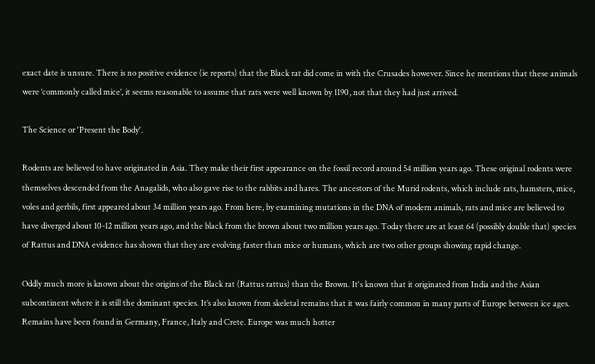exact date is unsure. There is no positive evidence (ie reports) that the Black rat did come in with the Crusades however. Since he mentions that these animals were ‘commonly called mice’, it seems reasonable to assume that rats were well known by 1190, not that they had just arrived.

The Science or 'Present the Body'.

Rodents are believed to have originated in Asia. They make their first appearance on the fossil record around 54 million years ago. These original rodents were themselves descended from the Anagalids, who also gave rise to the rabbits and hares. The ancestors of the Murid rodents, which include rats, hamsters, mice, voles and gerbils, first appeared about 34 million years ago. From here, by examining mutations in the DNA of modern animals, rats and mice are believed to have diverged about 10-12 million years ago, and the black from the brown about two million years ago. Today there are at least 64 (possibly double that) species of Rattus and DNA evidence has shown that they are evolving faster than mice or humans, which are two other groups showing rapid change.

Oddly much more is known about the origins of the Black rat (Rattus rattus) than the Brown. It's known that it originated from India and the Asian subcontinent where it is still the dominant species. It’s also known from skeletal remains that it was fairly common in many parts of Europe between ice ages. Remains have been found in Germany, France, Italy and Crete. Europe was much hotter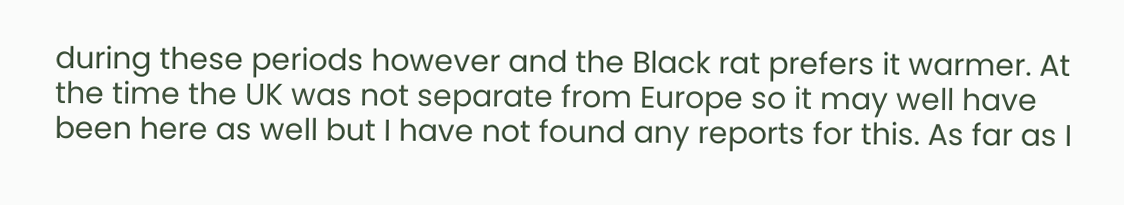during these periods however and the Black rat prefers it warmer. At the time the UK was not separate from Europe so it may well have been here as well but I have not found any reports for this. As far as I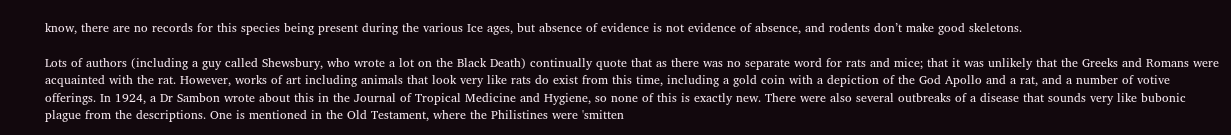know, there are no records for this species being present during the various Ice ages, but absence of evidence is not evidence of absence, and rodents don’t make good skeletons.

Lots of authors (including a guy called Shewsbury, who wrote a lot on the Black Death) continually quote that as there was no separate word for rats and mice; that it was unlikely that the Greeks and Romans were acquainted with the rat. However, works of art including animals that look very like rats do exist from this time, including a gold coin with a depiction of the God Apollo and a rat, and a number of votive offerings. In 1924, a Dr Sambon wrote about this in the Journal of Tropical Medicine and Hygiene, so none of this is exactly new. There were also several outbreaks of a disease that sounds very like bubonic plague from the descriptions. One is mentioned in the Old Testament, where the Philistines were 'smitten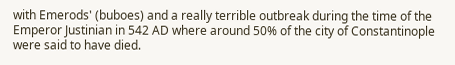with Emerods' (buboes) and a really terrible outbreak during the time of the Emperor Justinian in 542 AD where around 50% of the city of Constantinople were said to have died.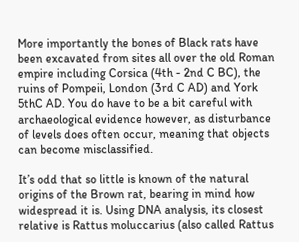More importantly the bones of Black rats have been excavated from sites all over the old Roman empire including Corsica (4th - 2nd C BC), the ruins of Pompeii, London (3rd C AD) and York 5thC AD. You do have to be a bit careful with archaeological evidence however, as disturbance of levels does often occur, meaning that objects can become misclassified.

It’s odd that so little is known of the natural origins of the Brown rat, bearing in mind how widespread it is. Using DNA analysis, its closest relative is Rattus moluccarius (also called Rattus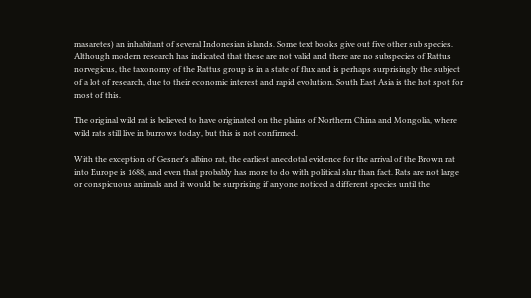masaretes) an inhabitant of several Indonesian islands. Some text books give out five other sub species. Although modern research has indicated that these are not valid and there are no subspecies of Rattus norvegicus, the taxonomy of the Rattus group is in a state of flux and is perhaps surprisingly the subject of a lot of research, due to their economic interest and rapid evolution. South East Asia is the hot spot for most of this.

The original wild rat is believed to have originated on the plains of Northern China and Mongolia, where wild rats still live in burrows today, but this is not confirmed.

With the exception of Gesner's albino rat, the earliest anecdotal evidence for the arrival of the Brown rat into Europe is 1688, and even that probably has more to do with political slur than fact. Rats are not large or conspicuous animals and it would be surprising if anyone noticed a different species until the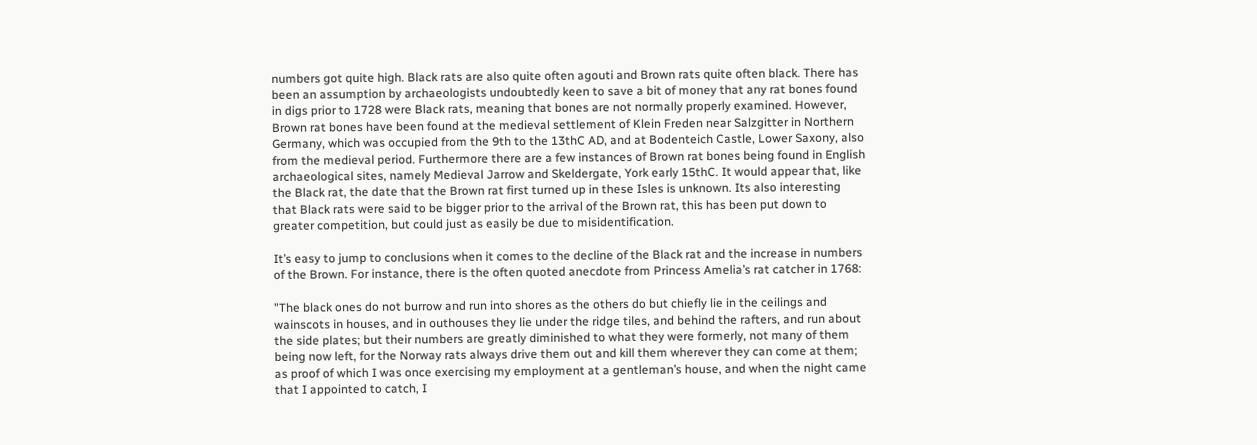numbers got quite high. Black rats are also quite often agouti and Brown rats quite often black. There has been an assumption by archaeologists undoubtedly keen to save a bit of money that any rat bones found in digs prior to 1728 were Black rats, meaning that bones are not normally properly examined. However, Brown rat bones have been found at the medieval settlement of Klein Freden near Salzgitter in Northern Germany, which was occupied from the 9th to the 13thC AD, and at Bodenteich Castle, Lower Saxony, also from the medieval period. Furthermore there are a few instances of Brown rat bones being found in English archaeological sites, namely Medieval Jarrow and Skeldergate, York early 15thC. It would appear that, like the Black rat, the date that the Brown rat first turned up in these Isles is unknown. Its also interesting that Black rats were said to be bigger prior to the arrival of the Brown rat, this has been put down to greater competition, but could just as easily be due to misidentification.

It’s easy to jump to conclusions when it comes to the decline of the Black rat and the increase in numbers of the Brown. For instance, there is the often quoted anecdote from Princess Amelia’s rat catcher in 1768:

"The black ones do not burrow and run into shores as the others do but chiefly lie in the ceilings and wainscots in houses, and in outhouses they lie under the ridge tiles, and behind the rafters, and run about the side plates; but their numbers are greatly diminished to what they were formerly, not many of them being now left, for the Norway rats always drive them out and kill them wherever they can come at them; as proof of which I was once exercising my employment at a gentleman’s house, and when the night came that I appointed to catch, I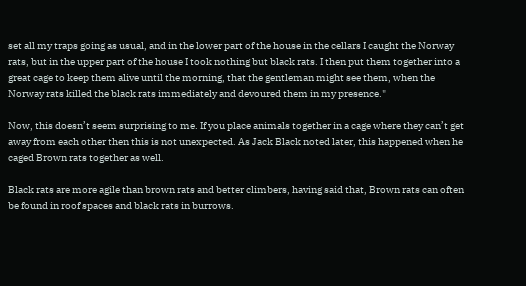set all my traps going as usual, and in the lower part of the house in the cellars I caught the Norway rats, but in the upper part of the house I took nothing but black rats. I then put them together into a great cage to keep them alive until the morning, that the gentleman might see them, when the Norway rats killed the black rats immediately and devoured them in my presence."

Now, this doesn’t seem surprising to me. If you place animals together in a cage where they can’t get away from each other then this is not unexpected. As Jack Black noted later, this happened when he caged Brown rats together as well.

Black rats are more agile than brown rats and better climbers, having said that, Brown rats can often be found in roof spaces and black rats in burrows.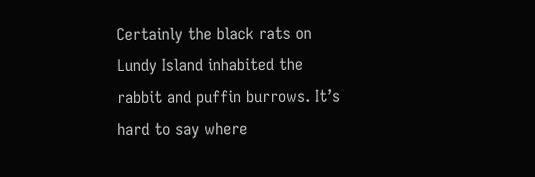Certainly the black rats on Lundy Island inhabited the rabbit and puffin burrows. It’s hard to say where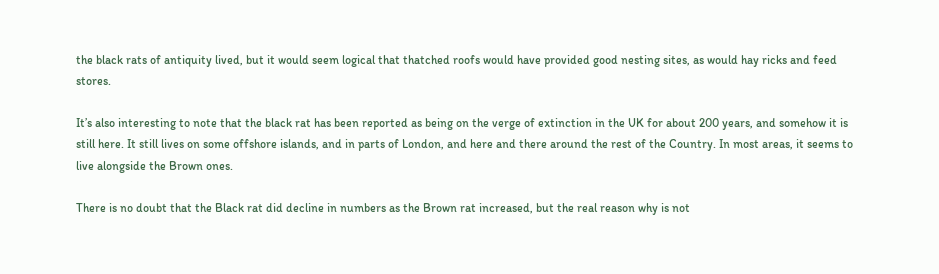the black rats of antiquity lived, but it would seem logical that thatched roofs would have provided good nesting sites, as would hay ricks and feed stores.

It’s also interesting to note that the black rat has been reported as being on the verge of extinction in the UK for about 200 years, and somehow it is still here. It still lives on some offshore islands, and in parts of London, and here and there around the rest of the Country. In most areas, it seems to live alongside the Brown ones.

There is no doubt that the Black rat did decline in numbers as the Brown rat increased, but the real reason why is not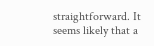straightforward. It seems likely that a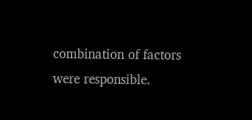combination of factors were responsible.